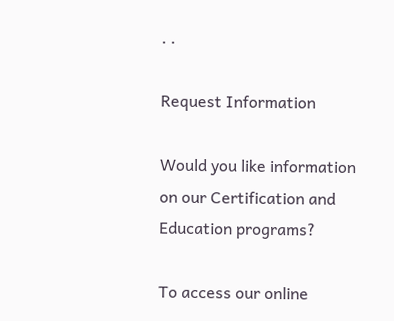. .

Request Information

Would you like information on our Certification and Education programs?

To access our online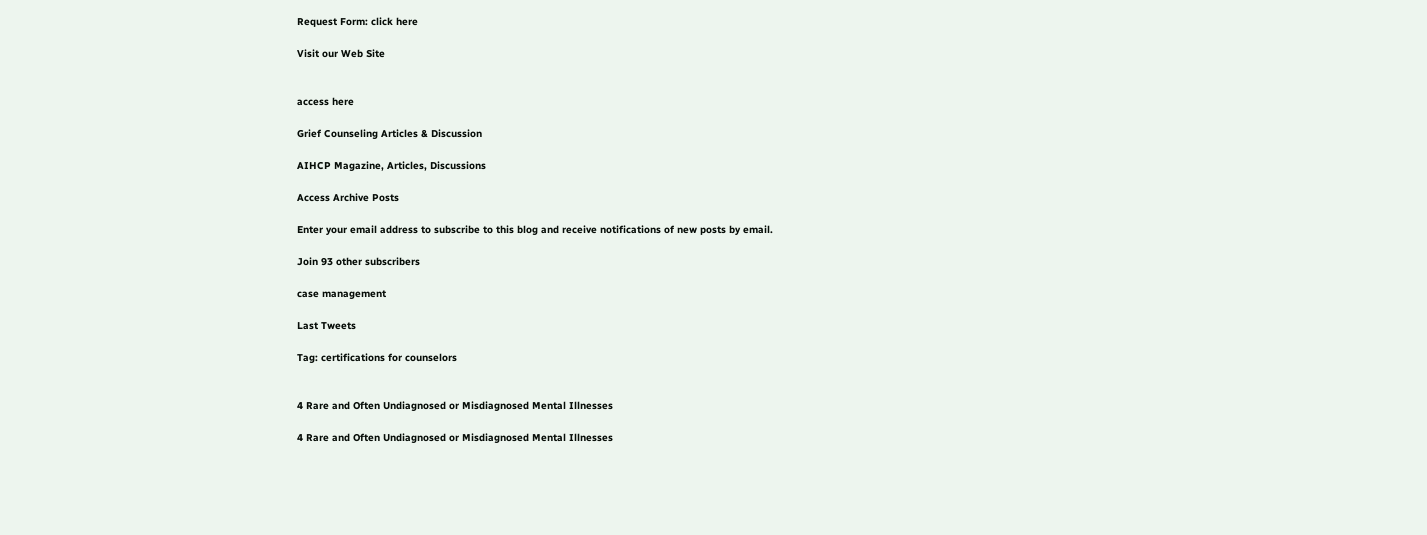Request Form: click here

Visit our Web Site


access here

Grief Counseling Articles & Discussion

AIHCP Magazine, Articles, Discussions

Access Archive Posts

Enter your email address to subscribe to this blog and receive notifications of new posts by email.

Join 93 other subscribers

case management

Last Tweets

Tag: certifications for counselors


4 Rare and Often Undiagnosed or Misdiagnosed Mental Illnesses

4 Rare and Often Undiagnosed or Misdiagnosed Mental Illnesses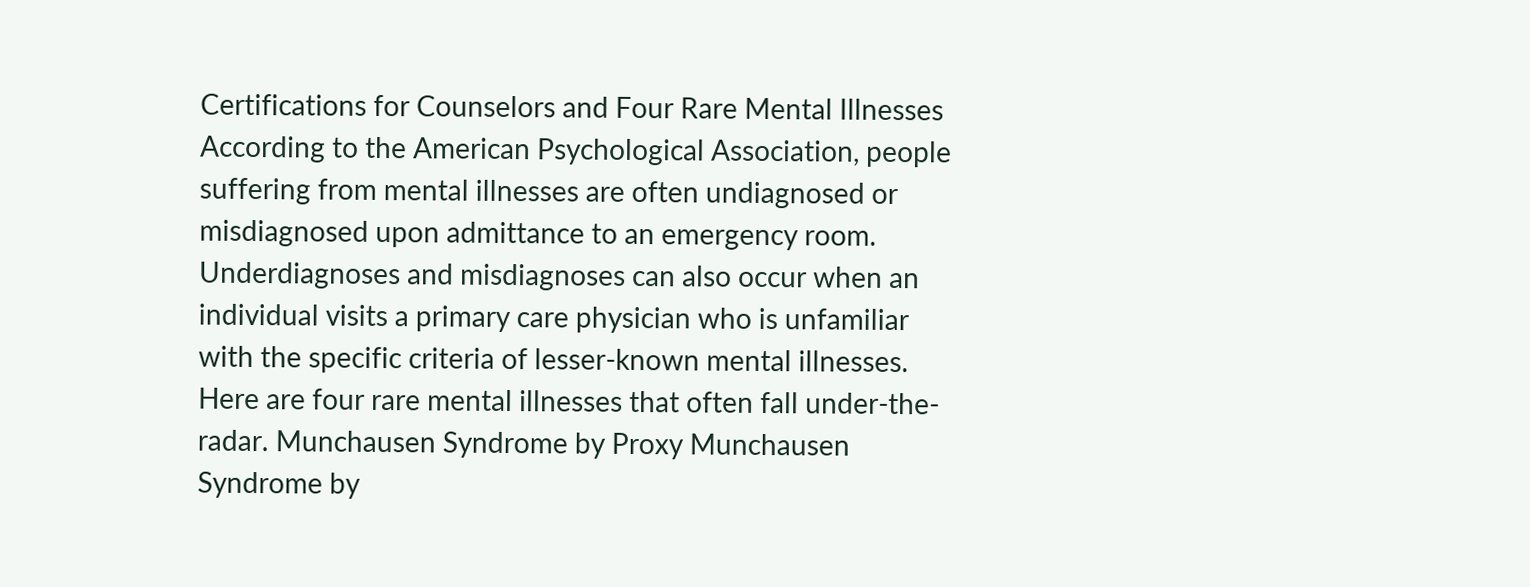Certifications for Counselors and Four Rare Mental Illnesses According to the American Psychological Association, people suffering from mental illnesses are often undiagnosed or misdiagnosed upon admittance to an emergency room. Underdiagnoses and misdiagnoses can also occur when an individual visits a primary care physician who is unfamiliar with the specific criteria of lesser-known mental illnesses. Here are four rare mental illnesses that often fall under-the-radar. Munchausen Syndrome by Proxy Munchausen Syndrome by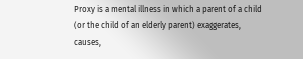Proxy is a mental illness in which a parent of a child (or the child of an elderly parent) exaggerates, causes,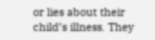or lies about their child’s illness. They